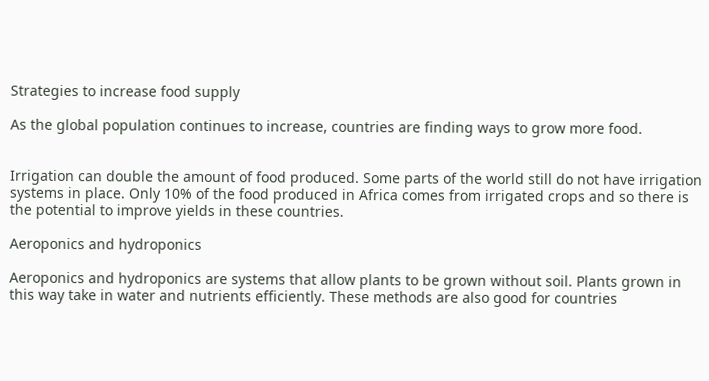Strategies to increase food supply

As the global population continues to increase, countries are finding ways to grow more food.


Irrigation can double the amount of food produced. Some parts of the world still do not have irrigation systems in place. Only 10% of the food produced in Africa comes from irrigated crops and so there is the potential to improve yields in these countries.

Aeroponics and hydroponics

Aeroponics and hydroponics are systems that allow plants to be grown without soil. Plants grown in this way take in water and nutrients efficiently. These methods are also good for countries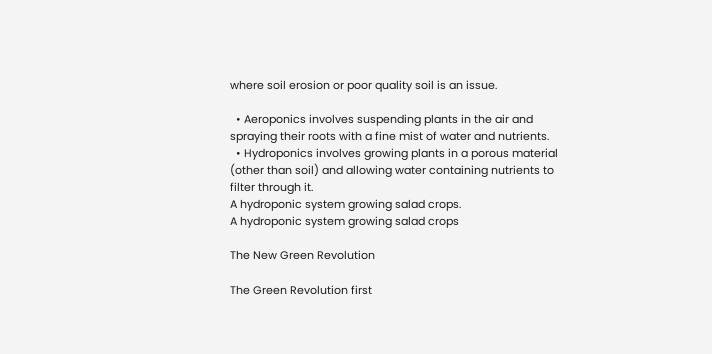where soil erosion or poor quality soil is an issue.

  • Aeroponics involves suspending plants in the air and spraying their roots with a fine mist of water and nutrients.
  • Hydroponics involves growing plants in a porous material (other than soil) and allowing water containing nutrients to filter through it.
A hydroponic system growing salad crops.
A hydroponic system growing salad crops

The New Green Revolution

The Green Revolution first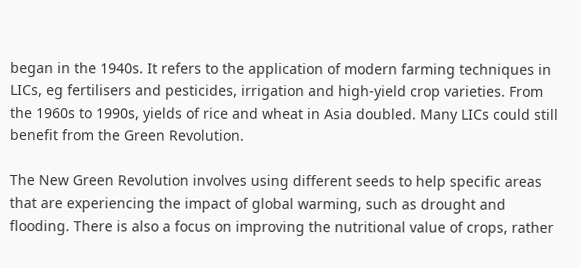began in the 1940s. It refers to the application of modern farming techniques in LICs, eg fertilisers and pesticides, irrigation and high-yield crop varieties. From the 1960s to 1990s, yields of rice and wheat in Asia doubled. Many LICs could still benefit from the Green Revolution.

The New Green Revolution involves using different seeds to help specific areas that are experiencing the impact of global warming, such as drought and flooding. There is also a focus on improving the nutritional value of crops, rather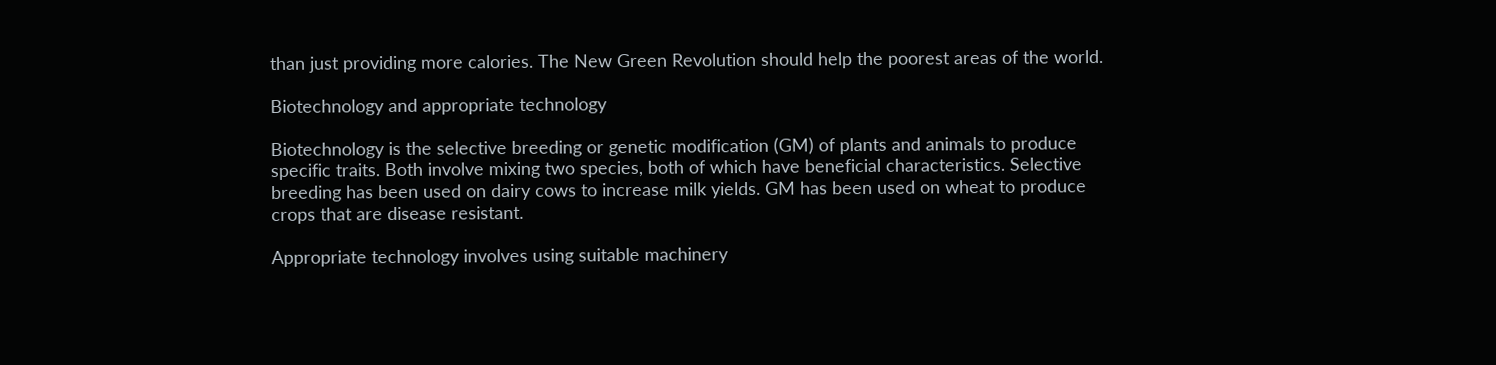than just providing more calories. The New Green Revolution should help the poorest areas of the world.

Biotechnology and appropriate technology

Biotechnology is the selective breeding or genetic modification (GM) of plants and animals to produce specific traits. Both involve mixing two species, both of which have beneficial characteristics. Selective breeding has been used on dairy cows to increase milk yields. GM has been used on wheat to produce crops that are disease resistant.

Appropriate technology involves using suitable machinery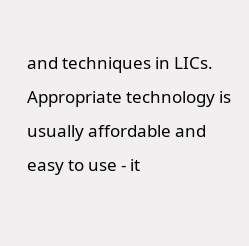and techniques in LICs. Appropriate technology is usually affordable and easy to use - it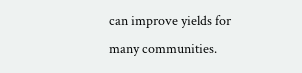can improve yields for many communities.